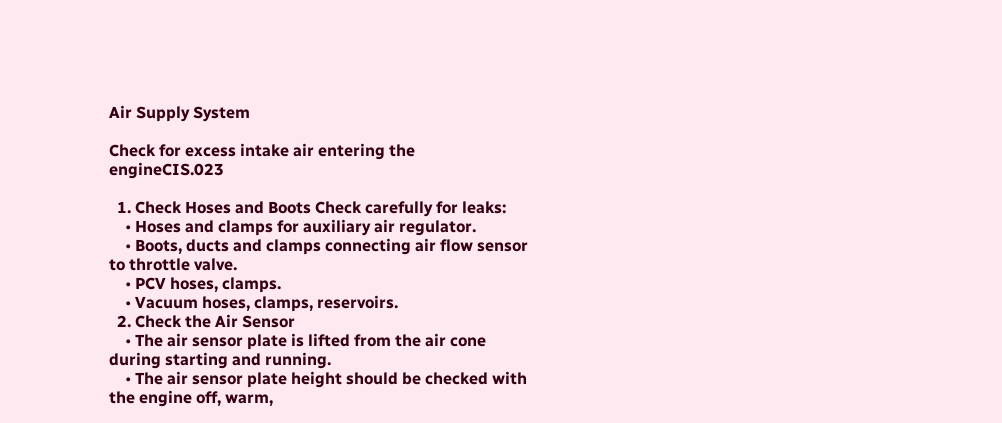Air Supply System

Check for excess intake air entering the engineCIS.023

  1. Check Hoses and Boots Check carefully for leaks:
    • Hoses and clamps for auxiliary air regulator.
    • Boots, ducts and clamps connecting air flow sensor to throttle valve.
    • PCV hoses, clamps.
    • Vacuum hoses, clamps, reservoirs.
  2. Check the Air Sensor
    • The air sensor plate is lifted from the air cone during starting and running.
    • The air sensor plate height should be checked with the engine off, warm,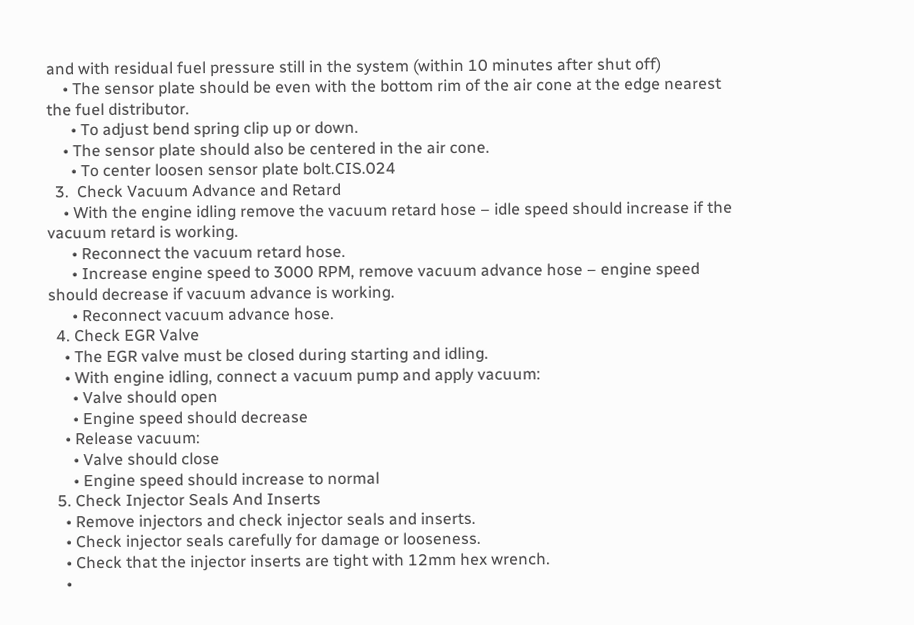and with residual fuel pressure still in the system (within 10 minutes after shut off)
    • The sensor plate should be even with the bottom rim of the air cone at the edge nearest the fuel distributor.
      • To adjust bend spring clip up or down.
    • The sensor plate should also be centered in the air cone.
      • To center loosen sensor plate bolt.CIS.024
  3.  Check Vacuum Advance and Retard
    • With the engine idling remove the vacuum retard hose – idle speed should increase if the vacuum retard is working.
      • Reconnect the vacuum retard hose.
      • Increase engine speed to 3000 RPM, remove vacuum advance hose – engine speed should decrease if vacuum advance is working.
      • Reconnect vacuum advance hose.
  4. Check EGR Valve
    • The EGR valve must be closed during starting and idling.
    • With engine idling, connect a vacuum pump and apply vacuum:
      • Valve should open
      • Engine speed should decrease
    • Release vacuum:
      • Valve should close
      • Engine speed should increase to normal
  5. Check Injector Seals And Inserts
    • Remove injectors and check injector seals and inserts.
    • Check injector seals carefully for damage or looseness.
    • Check that the injector inserts are tight with 12mm hex wrench.
    •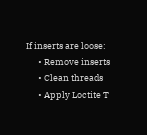If inserts are loose:
      • Remove inserts
      • Clean threads
      • Apply Loctite T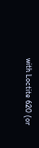with Loctite 620 (or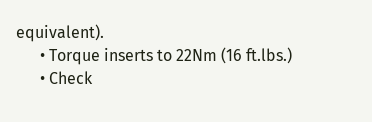equivalent).
      • Torque inserts to 22Nm (16 ft.lbs.)
      • Check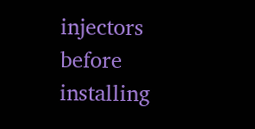injectors before installing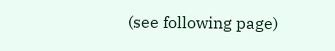(see following page)